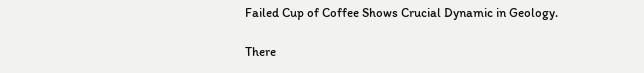Failed Cup of Coffee Shows Crucial Dynamic in Geology.

There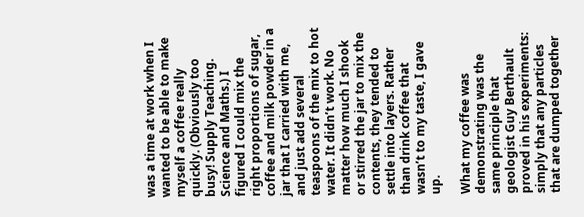was a time at work when I wanted to be able to make myself a coffee really quickly. (Obviously too busy! Supply Teaching. Science and Maths.) I figured I could mix the right proportions of sugar, coffee and milk powder in a jar that I carried with me, and just add several teaspoons of the mix to hot water. It didn’t work. No matter how much I shook or stirred the jar to mix the contents, they tended to settle into layers. Rather than drink coffee that wasn’t to my taste, I gave up.

What my coffee was demonstrating was the same principle that geologist Guy Berthault proved in his experiments: simply that any particles that are dumped together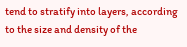tend to stratify into layers, according to the size and density of the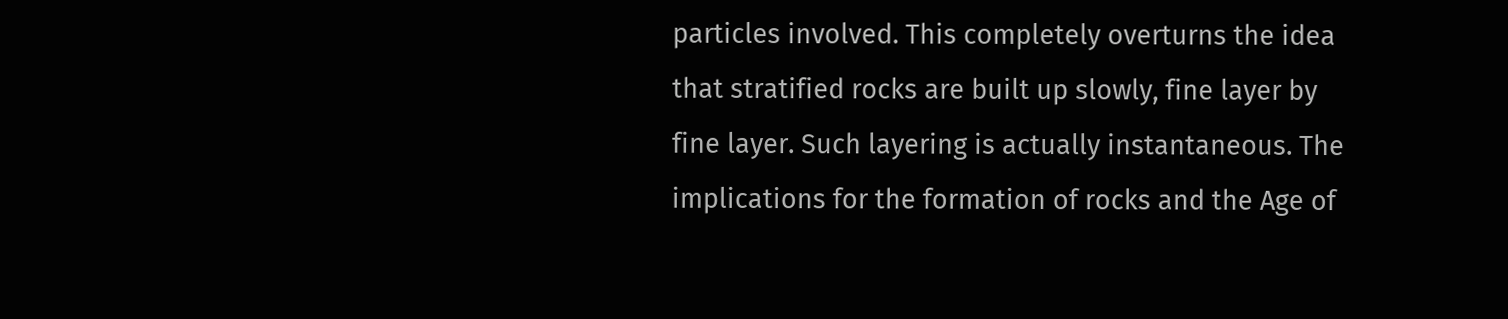particles involved. This completely overturns the idea that stratified rocks are built up slowly, fine layer by fine layer. Such layering is actually instantaneous. The implications for the formation of rocks and the Age of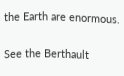the Earth are enormous.

See the Berthault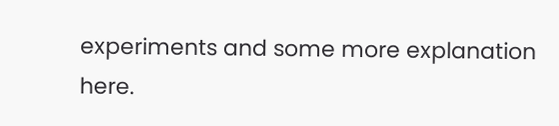experiments and some more explanation here.